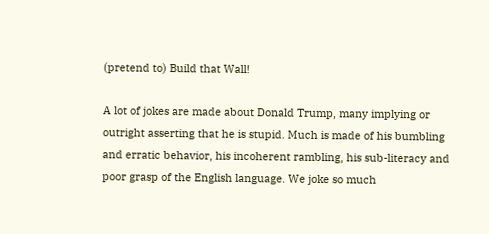(pretend to) Build that Wall!

A lot of jokes are made about Donald Trump, many implying or outright asserting that he is stupid. Much is made of his bumbling and erratic behavior, his incoherent rambling, his sub-literacy and poor grasp of the English language. We joke so much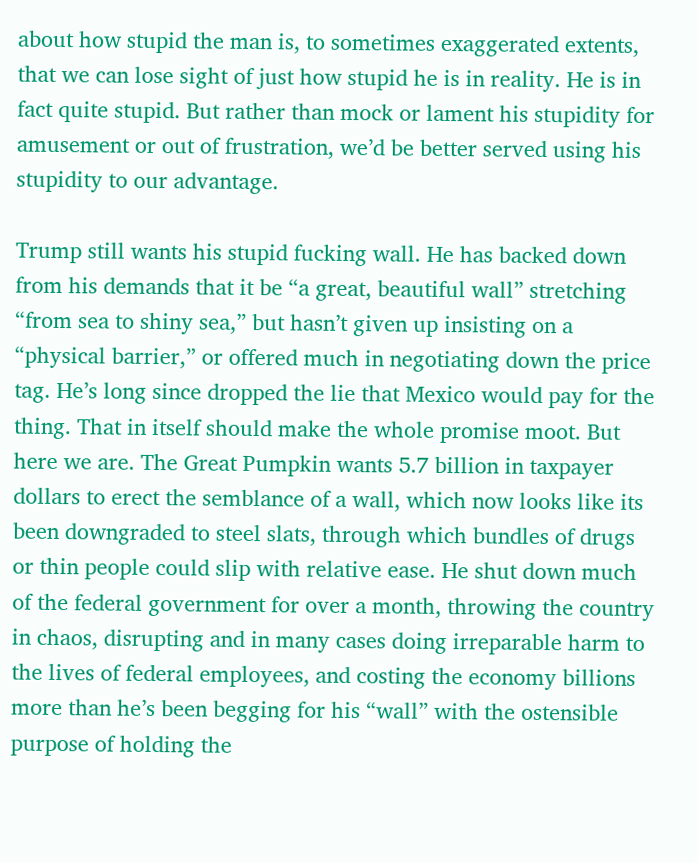about how stupid the man is, to sometimes exaggerated extents, that we can lose sight of just how stupid he is in reality. He is in fact quite stupid. But rather than mock or lament his stupidity for amusement or out of frustration, we’d be better served using his stupidity to our advantage.

Trump still wants his stupid fucking wall. He has backed down from his demands that it be “a great, beautiful wall” stretching “from sea to shiny sea,” but hasn’t given up insisting on a “physical barrier,” or offered much in negotiating down the price tag. He’s long since dropped the lie that Mexico would pay for the thing. That in itself should make the whole promise moot. But here we are. The Great Pumpkin wants 5.7 billion in taxpayer dollars to erect the semblance of a wall, which now looks like its been downgraded to steel slats, through which bundles of drugs or thin people could slip with relative ease. He shut down much of the federal government for over a month, throwing the country in chaos, disrupting and in many cases doing irreparable harm to the lives of federal employees, and costing the economy billions more than he’s been begging for his “wall” with the ostensible purpose of holding the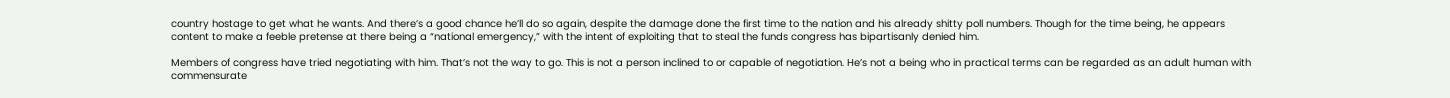country hostage to get what he wants. And there’s a good chance he’ll do so again, despite the damage done the first time to the nation and his already shitty poll numbers. Though for the time being, he appears content to make a feeble pretense at there being a “national emergency,” with the intent of exploiting that to steal the funds congress has bipartisanly denied him.

Members of congress have tried negotiating with him. That’s not the way to go. This is not a person inclined to or capable of negotiation. He’s not a being who in practical terms can be regarded as an adult human with commensurate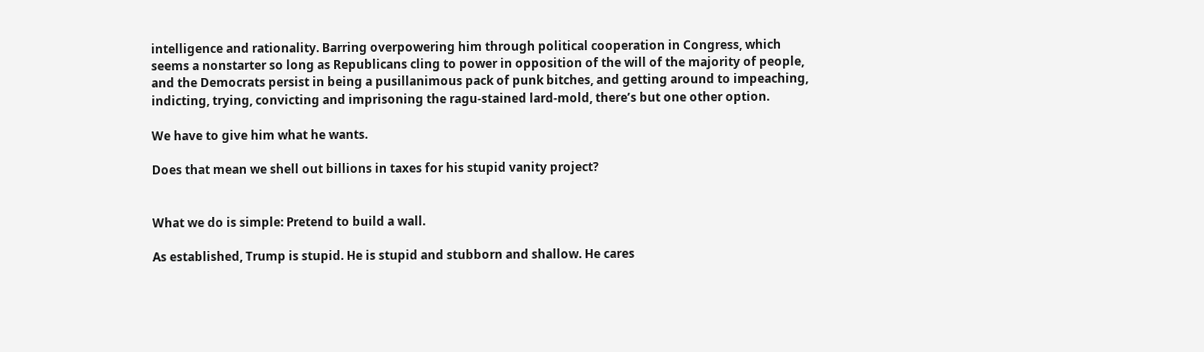intelligence and rationality. Barring overpowering him through political cooperation in Congress, which seems a nonstarter so long as Republicans cling to power in opposition of the will of the majority of people, and the Democrats persist in being a pusillanimous pack of punk bitches, and getting around to impeaching, indicting, trying, convicting and imprisoning the ragu-stained lard-mold, there’s but one other option.

We have to give him what he wants.

Does that mean we shell out billions in taxes for his stupid vanity project?


What we do is simple: Pretend to build a wall.

As established, Trump is stupid. He is stupid and stubborn and shallow. He cares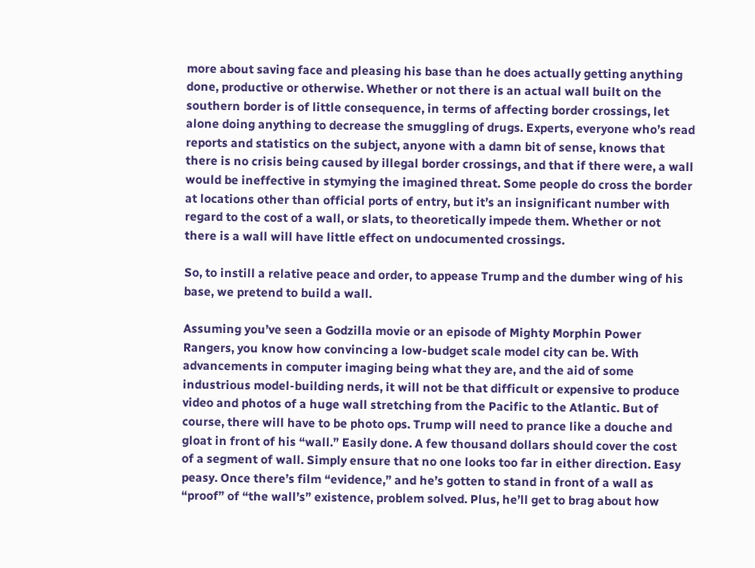more about saving face and pleasing his base than he does actually getting anything done, productive or otherwise. Whether or not there is an actual wall built on the southern border is of little consequence, in terms of affecting border crossings, let alone doing anything to decrease the smuggling of drugs. Experts, everyone who’s read reports and statistics on the subject, anyone with a damn bit of sense, knows that there is no crisis being caused by illegal border crossings, and that if there were, a wall would be ineffective in stymying the imagined threat. Some people do cross the border at locations other than official ports of entry, but it’s an insignificant number with regard to the cost of a wall, or slats, to theoretically impede them. Whether or not there is a wall will have little effect on undocumented crossings.

So, to instill a relative peace and order, to appease Trump and the dumber wing of his base, we pretend to build a wall.

Assuming you’ve seen a Godzilla movie or an episode of Mighty Morphin Power Rangers, you know how convincing a low-budget scale model city can be. With advancements in computer imaging being what they are, and the aid of some industrious model-building nerds, it will not be that difficult or expensive to produce video and photos of a huge wall stretching from the Pacific to the Atlantic. But of course, there will have to be photo ops. Trump will need to prance like a douche and gloat in front of his “wall.” Easily done. A few thousand dollars should cover the cost of a segment of wall. Simply ensure that no one looks too far in either direction. Easy peasy. Once there’s film “evidence,” and he’s gotten to stand in front of a wall as “proof” of “the wall’s” existence, problem solved. Plus, he’ll get to brag about how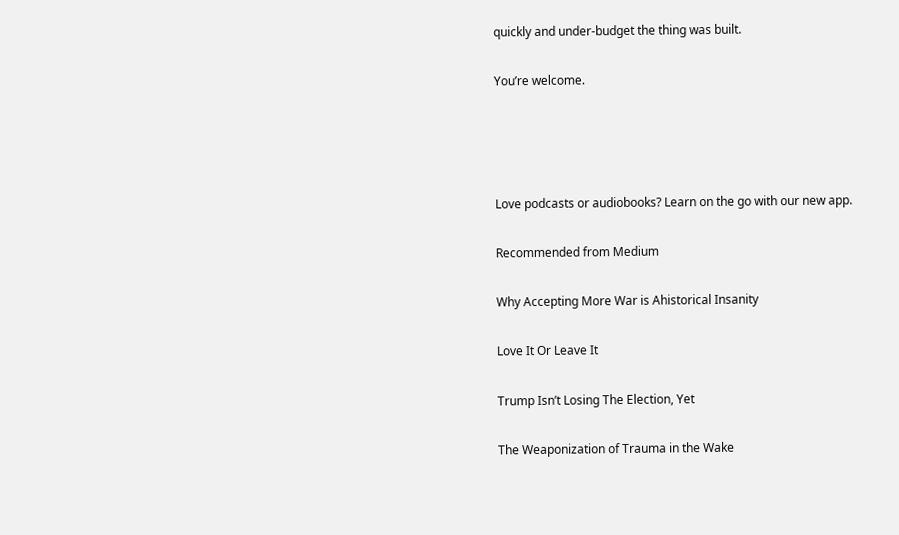quickly and under-budget the thing was built.

You’re welcome.




Love podcasts or audiobooks? Learn on the go with our new app.

Recommended from Medium

Why Accepting More War is Ahistorical Insanity

Love It Or Leave It

Trump Isn’t Losing The Election, Yet

The Weaponization of Trauma in the Wake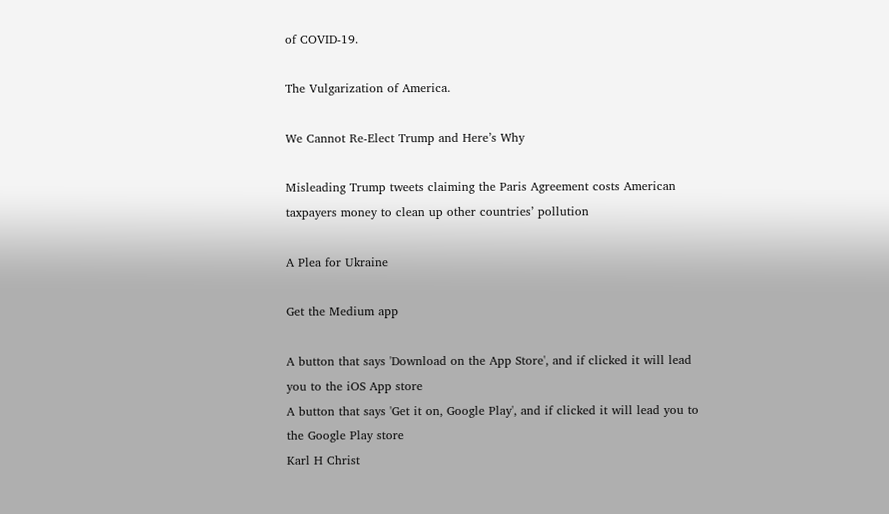of COVID-19.

The Vulgarization of America.

We Cannot Re-Elect Trump and Here’s Why

Misleading Trump tweets claiming the Paris Agreement costs American taxpayers money to clean up other countries’ pollution

A Plea for Ukraine

Get the Medium app

A button that says 'Download on the App Store', and if clicked it will lead you to the iOS App store
A button that says 'Get it on, Google Play', and if clicked it will lead you to the Google Play store
Karl H Christ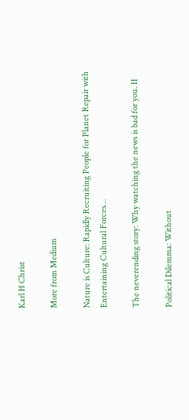Karl H Christ

More from Medium

Nature is Culture: Rapidly Recruiting People for Planet Repair with Entertaining Cultural Forces…

The neverending story: Why watching the news is bad for you. II

Political Dilemma: Without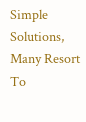Simple Solutions, Many Resort To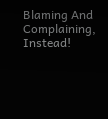Blaming And Complaining, Instead!